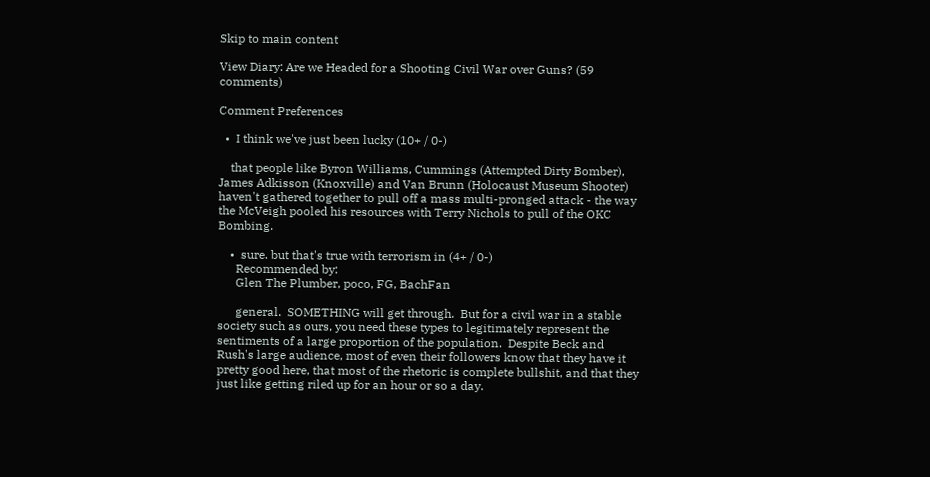Skip to main content

View Diary: Are we Headed for a Shooting Civil War over Guns? (59 comments)

Comment Preferences

  •  I think we've just been lucky (10+ / 0-)

    that people like Byron Williams, Cummings (Attempted Dirty Bomber), James Adkisson (Knoxville) and Van Brunn (Holocaust Museum Shooter) haven't gathered together to pull off a mass multi-pronged attack - the way the McVeigh pooled his resources with Terry Nichols to pull of the OKC Bombing.

    •  sure. but that's true with terrorism in (4+ / 0-)
      Recommended by:
      Glen The Plumber, poco, FG, BachFan

      general.  SOMETHING will get through.  But for a civil war in a stable society such as ours, you need these types to legitimately represent the sentiments of a large proportion of the population.  Despite Beck and Rush's large audience, most of even their followers know that they have it pretty good here, that most of the rhetoric is complete bullshit, and that they just like getting riled up for an hour or so a day.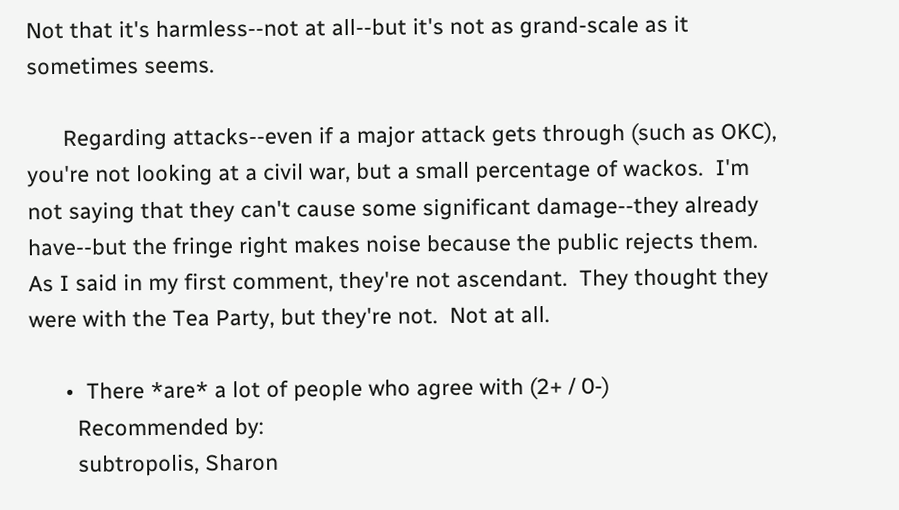Not that it's harmless--not at all--but it's not as grand-scale as it sometimes seems.

      Regarding attacks--even if a major attack gets through (such as OKC), you're not looking at a civil war, but a small percentage of wackos.  I'm not saying that they can't cause some significant damage--they already have--but the fringe right makes noise because the public rejects them.  As I said in my first comment, they're not ascendant.  They thought they were with the Tea Party, but they're not.  Not at all.

      •  There *are* a lot of people who agree with (2+ / 0-)
        Recommended by:
        subtropolis, Sharon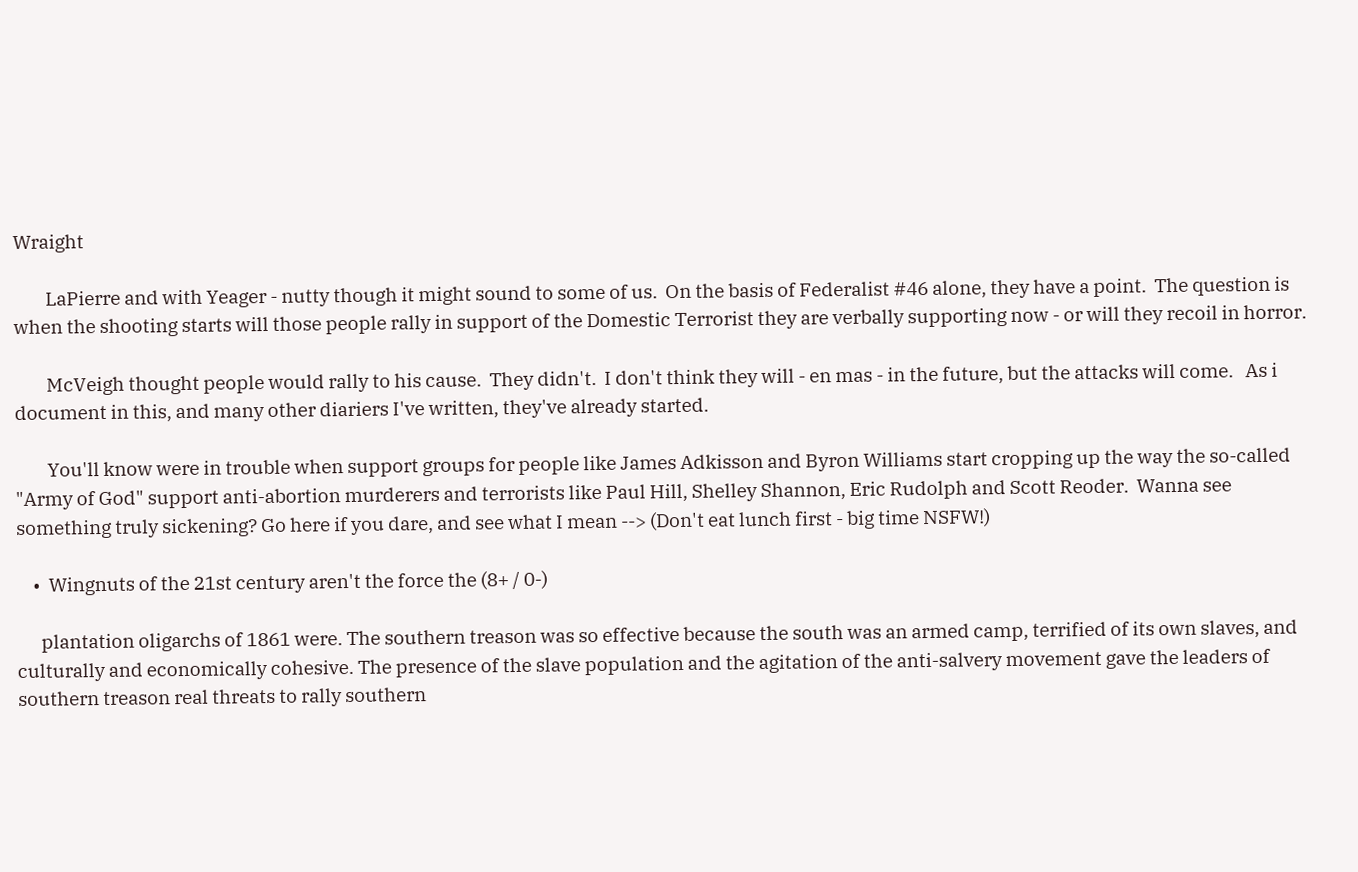Wraight

        LaPierre and with Yeager - nutty though it might sound to some of us.  On the basis of Federalist #46 alone, they have a point.  The question is when the shooting starts will those people rally in support of the Domestic Terrorist they are verbally supporting now - or will they recoil in horror.

        McVeigh thought people would rally to his cause.  They didn't.  I don't think they will - en mas - in the future, but the attacks will come.   As i document in this, and many other diariers I've written, they've already started.

        You'll know were in trouble when support groups for people like James Adkisson and Byron Williams start cropping up the way the so-called "Army of God" support anti-abortion murderers and terrorists like Paul Hill, Shelley Shannon, Eric Rudolph and Scott Reoder.  Wanna see something truly sickening? Go here if you dare, and see what I mean --> (Don't eat lunch first - big time NSFW!)

    •  Wingnuts of the 21st century aren't the force the (8+ / 0-)

      plantation oligarchs of 1861 were. The southern treason was so effective because the south was an armed camp, terrified of its own slaves, and culturally and economically cohesive. The presence of the slave population and the agitation of the anti-salvery movement gave the leaders of southern treason real threats to rally southern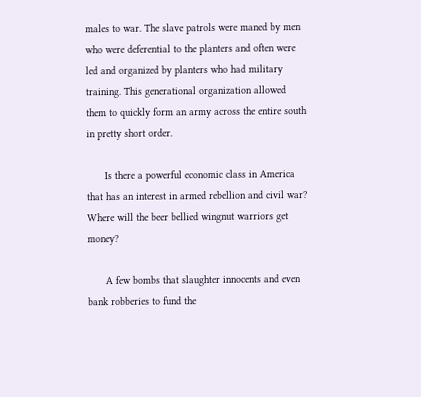males to war. The slave patrols were maned by men who were deferential to the planters and often were led and organized by planters who had military training. This generational organization allowed them to quickly form an army across the entire south in pretty short order.

      Is there a powerful economic class in America that has an interest in armed rebellion and civil war? Where will the beer bellied wingnut warriors get money?

      A few bombs that slaughter innocents and even bank robberies to fund the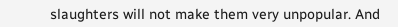slaughters will not make them very unpopular. And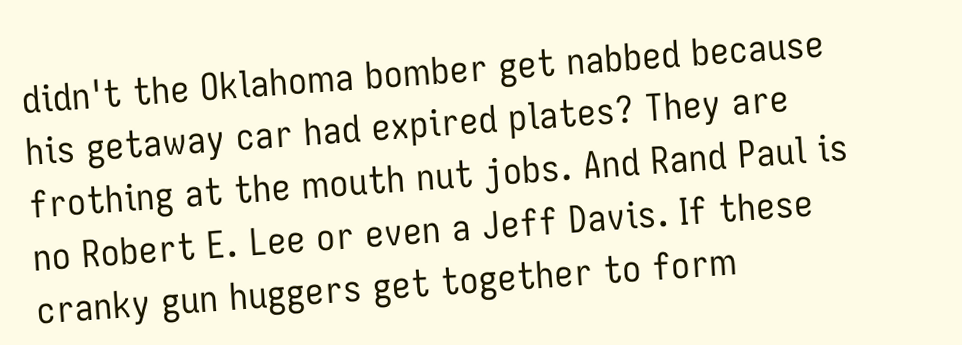didn't the Oklahoma bomber get nabbed because his getaway car had expired plates? They are frothing at the mouth nut jobs. And Rand Paul is no Robert E. Lee or even a Jeff Davis. If these cranky gun huggers get together to form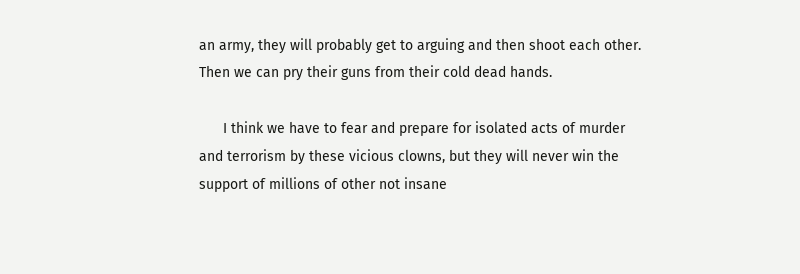an army, they will probably get to arguing and then shoot each other. Then we can pry their guns from their cold dead hands.

      I think we have to fear and prepare for isolated acts of murder and terrorism by these vicious clowns, but they will never win the support of millions of other not insane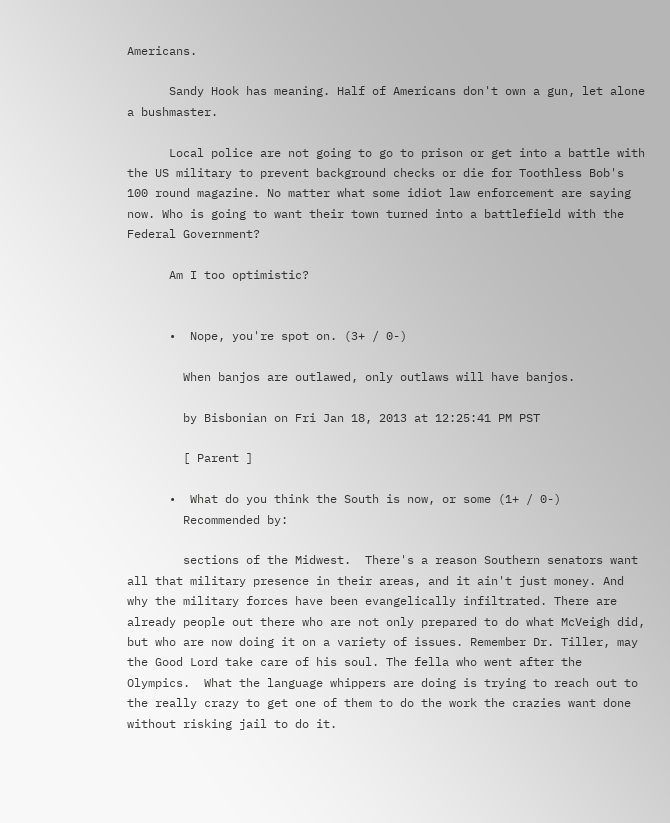Americans.

      Sandy Hook has meaning. Half of Americans don't own a gun, let alone a bushmaster.

      Local police are not going to go to prison or get into a battle with the US military to prevent background checks or die for Toothless Bob's 100 round magazine. No matter what some idiot law enforcement are saying now. Who is going to want their town turned into a battlefield with the Federal Government?

      Am I too optimistic?


      •  Nope, you're spot on. (3+ / 0-)

        When banjos are outlawed, only outlaws will have banjos.

        by Bisbonian on Fri Jan 18, 2013 at 12:25:41 PM PST

        [ Parent ]

      •  What do you think the South is now, or some (1+ / 0-)
        Recommended by:

        sections of the Midwest.  There's a reason Southern senators want all that military presence in their areas, and it ain't just money. And why the military forces have been evangelically infiltrated. There are already people out there who are not only prepared to do what McVeigh did, but who are now doing it on a variety of issues. Remember Dr. Tiller, may the Good Lord take care of his soul. The fella who went after the Olympics.  What the language whippers are doing is trying to reach out to the really crazy to get one of them to do the work the crazies want done without risking jail to do it.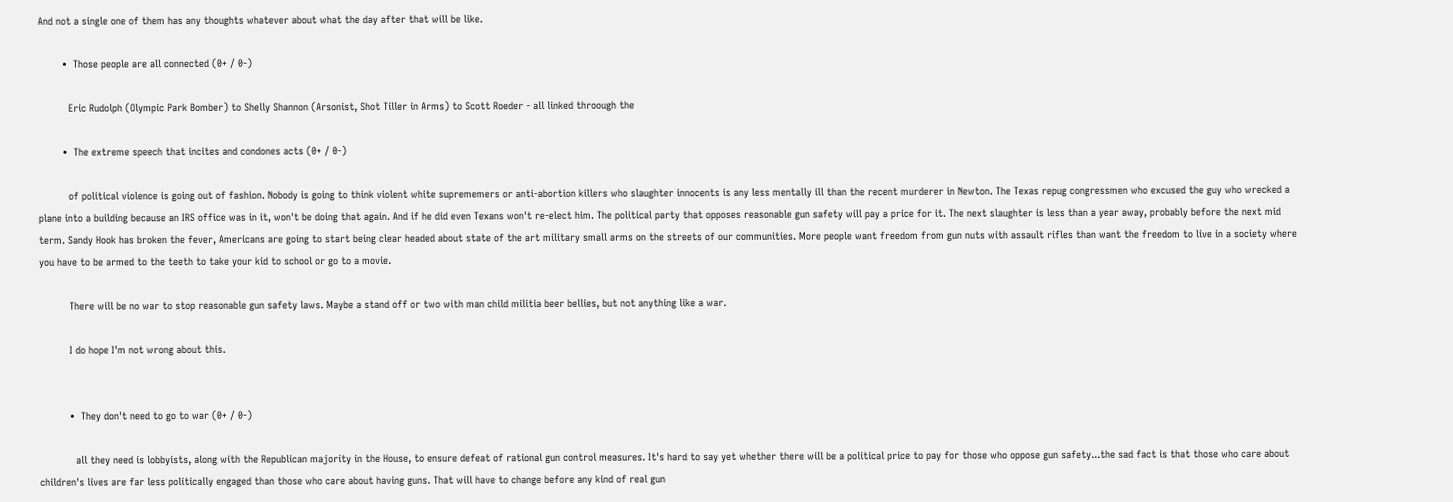And not a single one of them has any thoughts whatever about what the day after that will be like.

        •  Those people are all connected (0+ / 0-)

          Eric Rudolph (Olympic Park Bomber) to Shelly Shannon (Arsonist, Shot Tiller in Arms) to Scott Roeder - all linked throough the

        •  The extreme speech that incites and condones acts (0+ / 0-)

          of political violence is going out of fashion. Nobody is going to think violent white suprememers or anti-abortion killers who slaughter innocents is any less mentally ill than the recent murderer in Newton. The Texas repug congressmen who excused the guy who wrecked a plane into a building because an IRS office was in it, won't be doing that again. And if he did even Texans won't re-elect him. The political party that opposes reasonable gun safety will pay a price for it. The next slaughter is less than a year away, probably before the next mid term. Sandy Hook has broken the fever, Americans are going to start being clear headed about state of the art military small arms on the streets of our communities. More people want freedom from gun nuts with assault rifles than want the freedom to live in a society where you have to be armed to the teeth to take your kid to school or go to a movie.

          There will be no war to stop reasonable gun safety laws. Maybe a stand off or two with man child militia beer bellies, but not anything like a war.

          I do hope I'm not wrong about this.


          •  They don't need to go to war (0+ / 0-)

            all they need is lobbyists, along with the Republican majority in the House, to ensure defeat of rational gun control measures. It's hard to say yet whether there will be a political price to pay for those who oppose gun safety...the sad fact is that those who care about children's lives are far less politically engaged than those who care about having guns. That will have to change before any kind of real gun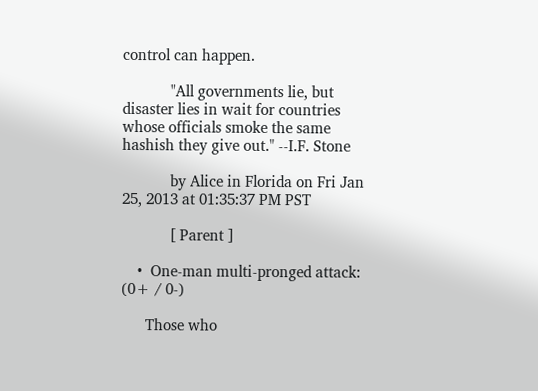control can happen.

            "All governments lie, but disaster lies in wait for countries whose officials smoke the same hashish they give out." --I.F. Stone

            by Alice in Florida on Fri Jan 25, 2013 at 01:35:37 PM PST

            [ Parent ]

    •  One-man multi-pronged attack: (0+ / 0-)

      Those who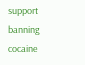support banning cocaine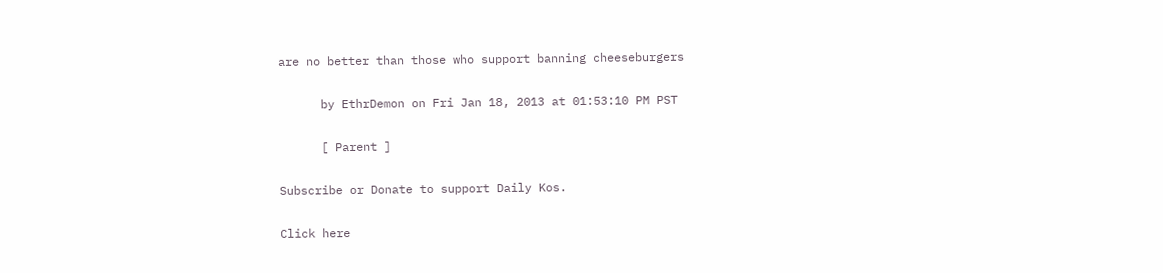are no better than those who support banning cheeseburgers

      by EthrDemon on Fri Jan 18, 2013 at 01:53:10 PM PST

      [ Parent ]

Subscribe or Donate to support Daily Kos.

Click here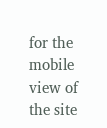for the mobile view of the site